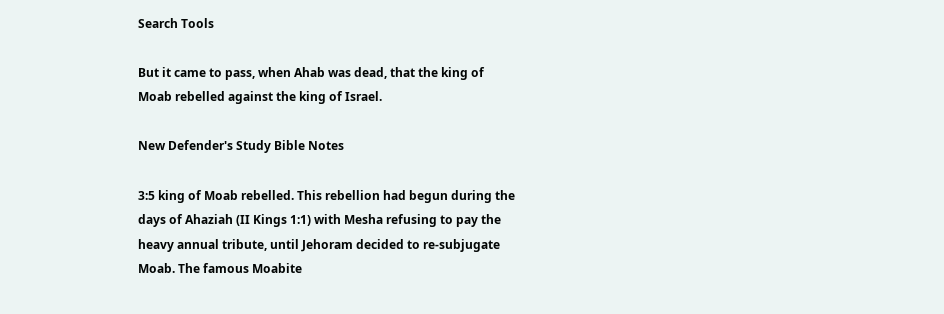Search Tools

But it came to pass, when Ahab was dead, that the king of Moab rebelled against the king of Israel.

New Defender's Study Bible Notes

3:5 king of Moab rebelled. This rebellion had begun during the days of Ahaziah (II Kings 1:1) with Mesha refusing to pay the heavy annual tribute, until Jehoram decided to re-subjugate Moab. The famous Moabite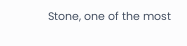Stone, one of the most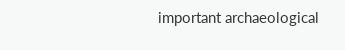important archaeological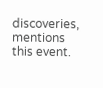discoveries, mentions this event.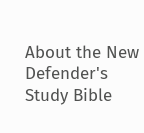About the New Defender's Study Bible